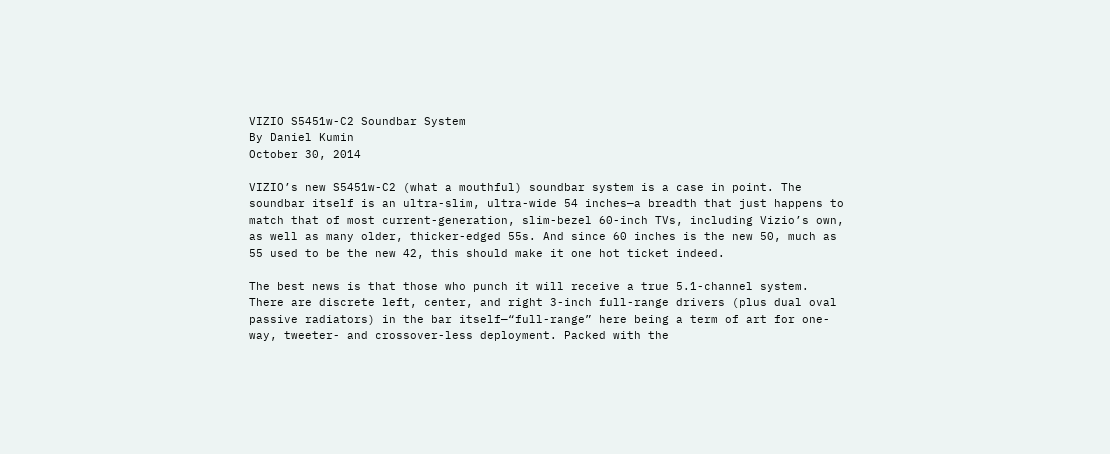VIZIO S5451w-C2 Soundbar System
By Daniel Kumin
October 30, 2014

VIZIO’s new S5451w-C2 (what a mouthful) soundbar system is a case in point. The soundbar itself is an ultra-slim, ultra-wide 54 inches—a breadth that just happens to match that of most current-generation, slim-bezel 60-inch TVs, including Vizio’s own, as well as many older, thicker-edged 55s. And since 60 inches is the new 50, much as 55 used to be the new 42, this should make it one hot ticket indeed.

The best news is that those who punch it will receive a true 5.1-channel system. There are discrete left, center, and right 3-inch full-range drivers (plus dual oval passive radiators) in the bar itself—“full-range” here being a term of art for one-way, tweeter- and crossover-less deployment. Packed with the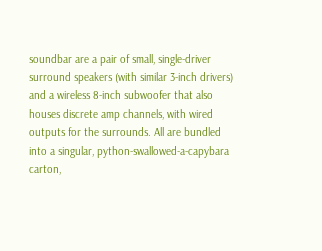soundbar are a pair of small, single-driver surround speakers (with similar 3-inch drivers) and a wireless 8-inch subwoofer that also houses discrete amp channels, with wired outputs for the surrounds. All are bundled into a singular, python-swallowed-a-capybara carton,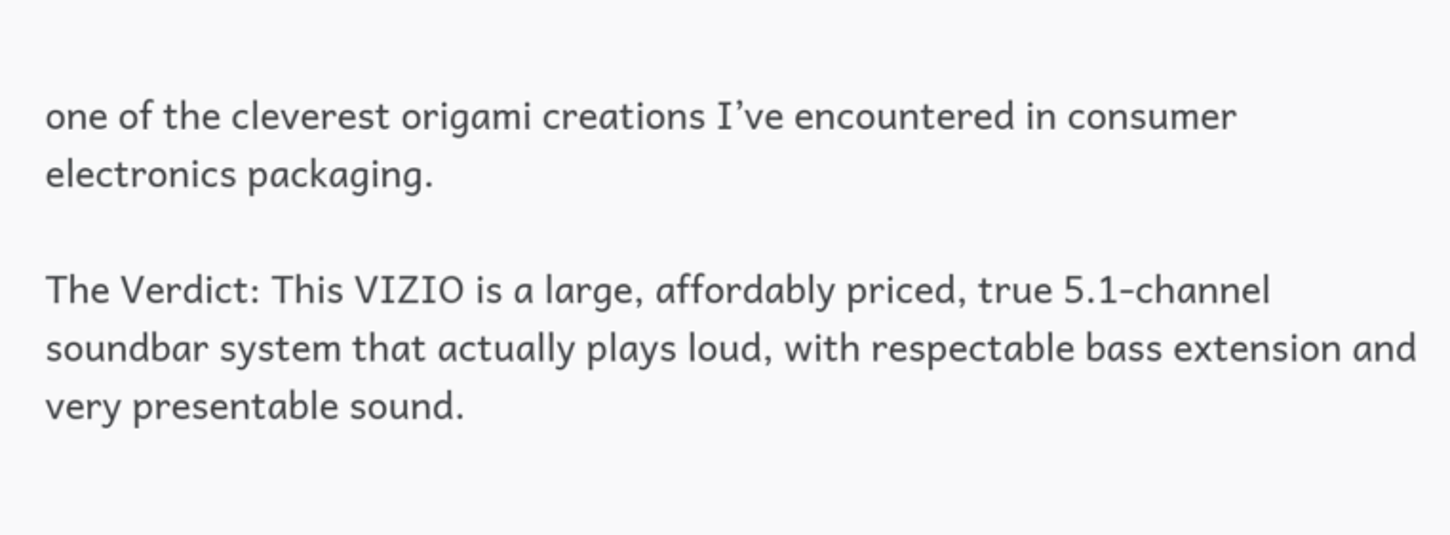one of the cleverest origami creations I’ve encountered in consumer electronics packaging.

The Verdict: This VIZIO is a large, affordably priced, true 5.1-channel soundbar system that actually plays loud, with respectable bass extension and very presentable sound.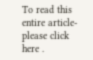To read this entire article- please click here .